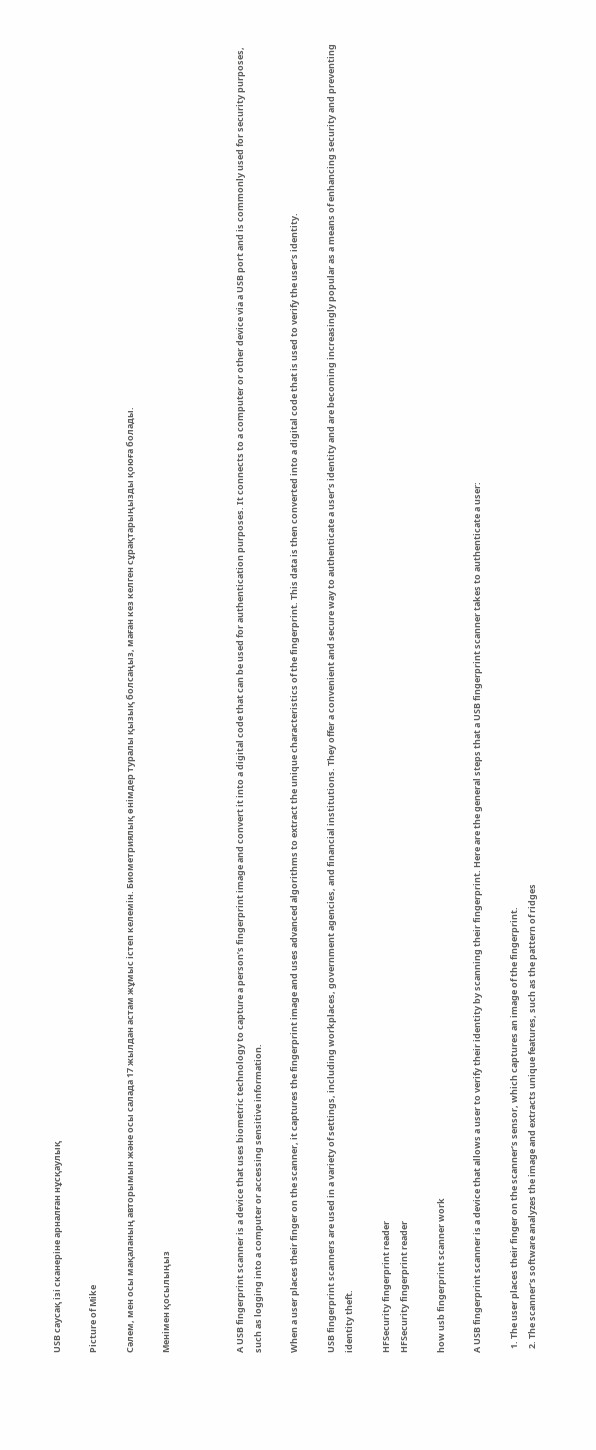USB саусақ ізі сканеріне арналған нұсқаулық

Picture of Mike

Сәлем, мен осы мақаланың авторымын және осы салада 17 жылдан астам жұмыс істеп келемін. Биометриялық өнімдер туралы қызық болсаңыз, маған кез келген сұрақтарыңызды қоюға болады.

Менімен қосылыңыз



A USB fingerprint scanner is a device that uses biometric technology to capture a person’s fingerprint image and convert it into a digital code that can be used for authentication purposes. It connects to a computer or other device via a USB port and is commonly used for security purposes, such as logging into a computer or accessing sensitive information.

When a user places their finger on the scanner, it captures the fingerprint image and uses advanced algorithms to extract the unique characteristics of the fingerprint. This data is then converted into a digital code that is used to verify the user’s identity.

USB fingerprint scanners are used in a variety of settings, including workplaces, government agencies, and financial institutions. They offer a convenient and secure way to authenticate a user’s identity and are becoming increasingly popular as a means of enhancing security and preventing identity theft.

HFSecurity fingerprint reader
HFSecurity fingerprint reader

how usb fingerprint scanner work

A USB fingerprint scanner is a device that allows a user to verify their identity by scanning their fingerprint. Here are the general steps that a USB fingerprint scanner takes to authenticate a user:

  1. The user places their finger on the scanner’s sensor, which captures an image of the fingerprint.
  2. The scanner’s software analyzes the image and extracts unique features, such as the pattern of ridges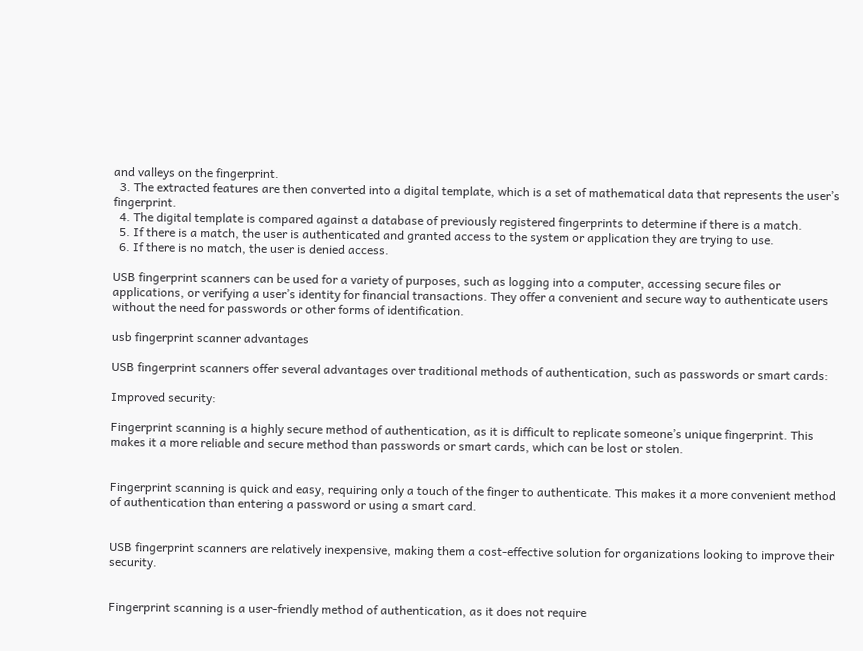and valleys on the fingerprint.
  3. The extracted features are then converted into a digital template, which is a set of mathematical data that represents the user’s fingerprint.
  4. The digital template is compared against a database of previously registered fingerprints to determine if there is a match.
  5. If there is a match, the user is authenticated and granted access to the system or application they are trying to use.
  6. If there is no match, the user is denied access.

USB fingerprint scanners can be used for a variety of purposes, such as logging into a computer, accessing secure files or applications, or verifying a user’s identity for financial transactions. They offer a convenient and secure way to authenticate users without the need for passwords or other forms of identification.

usb fingerprint scanner advantages

USB fingerprint scanners offer several advantages over traditional methods of authentication, such as passwords or smart cards:

Improved security:

Fingerprint scanning is a highly secure method of authentication, as it is difficult to replicate someone’s unique fingerprint. This makes it a more reliable and secure method than passwords or smart cards, which can be lost or stolen.


Fingerprint scanning is quick and easy, requiring only a touch of the finger to authenticate. This makes it a more convenient method of authentication than entering a password or using a smart card.


USB fingerprint scanners are relatively inexpensive, making them a cost-effective solution for organizations looking to improve their security.


Fingerprint scanning is a user-friendly method of authentication, as it does not require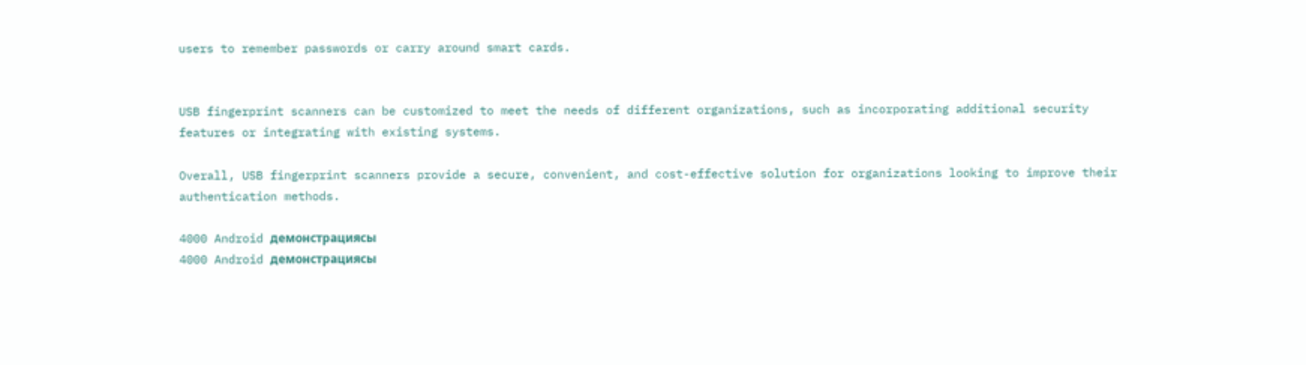users to remember passwords or carry around smart cards.


USB fingerprint scanners can be customized to meet the needs of different organizations, such as incorporating additional security features or integrating with existing systems.

Overall, USB fingerprint scanners provide a secure, convenient, and cost-effective solution for organizations looking to improve their authentication methods.

4000 Android демонстрациясы
4000 Android демонстрациясы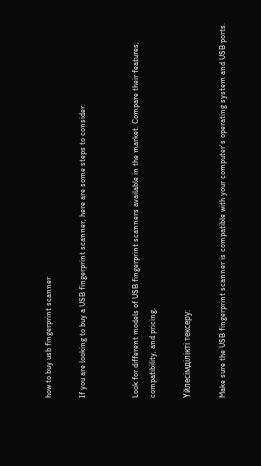how to buy usb fingerprint scanner

If you are looking to buy a USB fingerprint scanner, here are some steps to consider:


Look for different models of USB fingerprint scanners available in the market. Compare their features, compatibility, and pricing.

Үйлесімділікті тексеру:

Make sure the USB fingerprint scanner is compatible with your computer’s operating system and USB ports.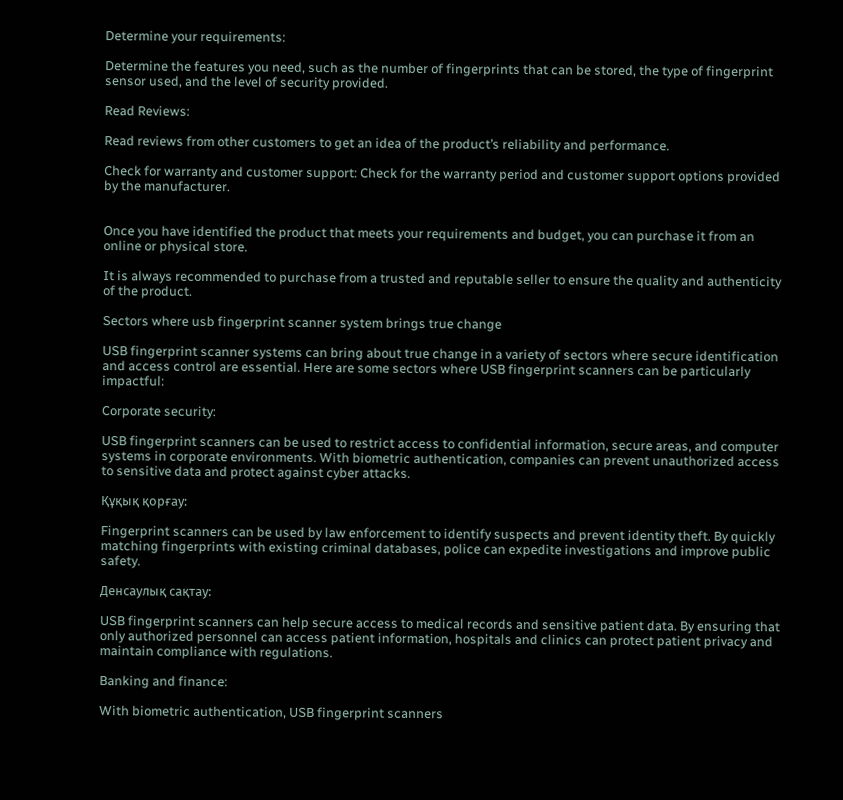Determine your requirements:

Determine the features you need, such as the number of fingerprints that can be stored, the type of fingerprint sensor used, and the level of security provided.

Read Reviews:

Read reviews from other customers to get an idea of the product’s reliability and performance.

Check for warranty and customer support: Check for the warranty period and customer support options provided by the manufacturer.


Once you have identified the product that meets your requirements and budget, you can purchase it from an online or physical store.

It is always recommended to purchase from a trusted and reputable seller to ensure the quality and authenticity of the product.

Sectors where usb fingerprint scanner system brings true change

USB fingerprint scanner systems can bring about true change in a variety of sectors where secure identification and access control are essential. Here are some sectors where USB fingerprint scanners can be particularly impactful:

Corporate security:

USB fingerprint scanners can be used to restrict access to confidential information, secure areas, and computer systems in corporate environments. With biometric authentication, companies can prevent unauthorized access to sensitive data and protect against cyber attacks.

Құқық қорғау:

Fingerprint scanners can be used by law enforcement to identify suspects and prevent identity theft. By quickly matching fingerprints with existing criminal databases, police can expedite investigations and improve public safety.

Денсаулық сақтау:

USB fingerprint scanners can help secure access to medical records and sensitive patient data. By ensuring that only authorized personnel can access patient information, hospitals and clinics can protect patient privacy and maintain compliance with regulations.

Banking and finance:

With biometric authentication, USB fingerprint scanners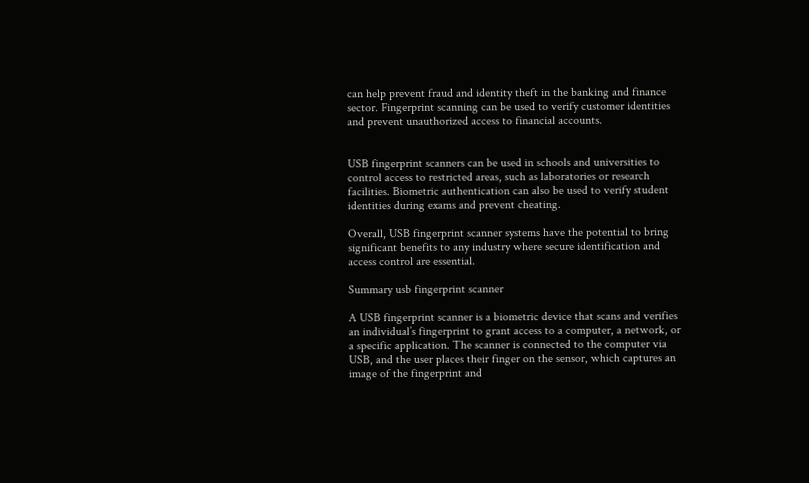can help prevent fraud and identity theft in the banking and finance sector. Fingerprint scanning can be used to verify customer identities and prevent unauthorized access to financial accounts.


USB fingerprint scanners can be used in schools and universities to control access to restricted areas, such as laboratories or research facilities. Biometric authentication can also be used to verify student identities during exams and prevent cheating.

Overall, USB fingerprint scanner systems have the potential to bring significant benefits to any industry where secure identification and access control are essential.

Summary usb fingerprint scanner

A USB fingerprint scanner is a biometric device that scans and verifies an individual’s fingerprint to grant access to a computer, a network, or a specific application. The scanner is connected to the computer via USB, and the user places their finger on the sensor, which captures an image of the fingerprint and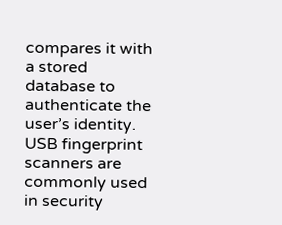compares it with a stored database to authenticate the user’s identity. USB fingerprint scanners are commonly used in security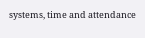systems, time and attendance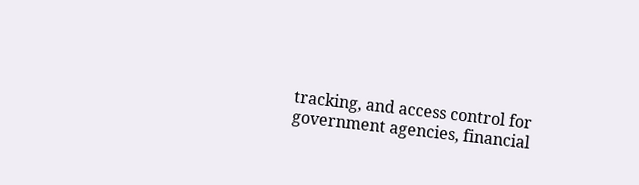tracking, and access control for government agencies, financial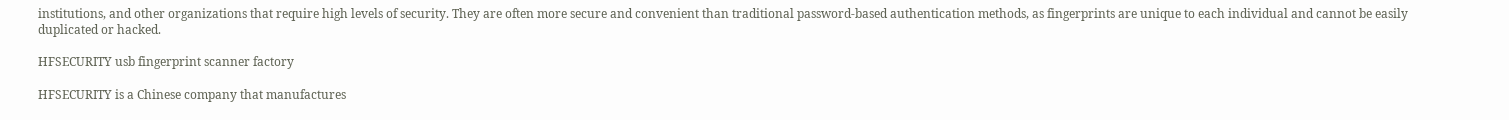institutions, and other organizations that require high levels of security. They are often more secure and convenient than traditional password-based authentication methods, as fingerprints are unique to each individual and cannot be easily duplicated or hacked.

HFSECURITY usb fingerprint scanner factory

HFSECURITY is a Chinese company that manufactures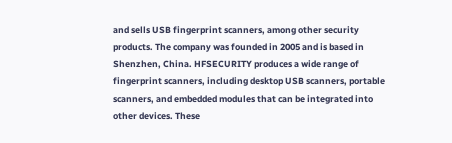and sells USB fingerprint scanners, among other security products. The company was founded in 2005 and is based in Shenzhen, China. HFSECURITY produces a wide range of fingerprint scanners, including desktop USB scanners, portable scanners, and embedded modules that can be integrated into other devices. These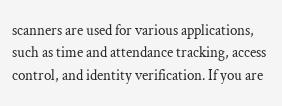scanners are used for various applications, such as time and attendance tracking, access control, and identity verification. If you are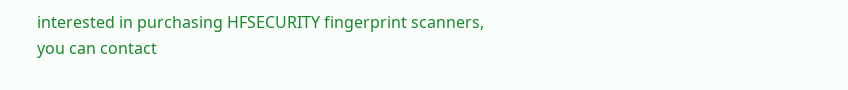interested in purchasing HFSECURITY fingerprint scanners, you can contact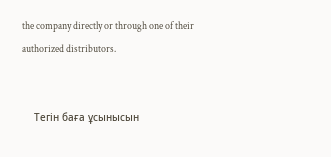the company directly or through one of their authorized distributors.


    Тегін баға ұсынысын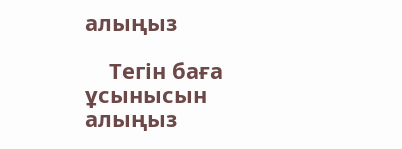алыңыз

    Тегін баға ұсынысын алыңыз